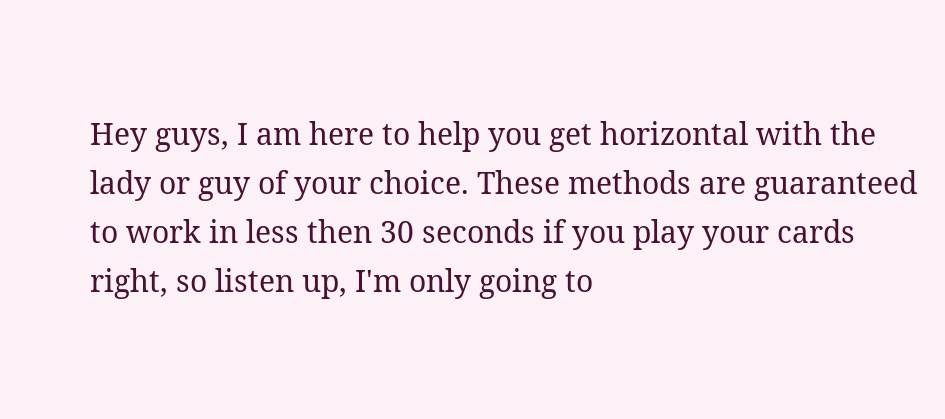Hey guys, I am here to help you get horizontal with the lady or guy of your choice. These methods are guaranteed to work in less then 30 seconds if you play your cards right, so listen up, I'm only going to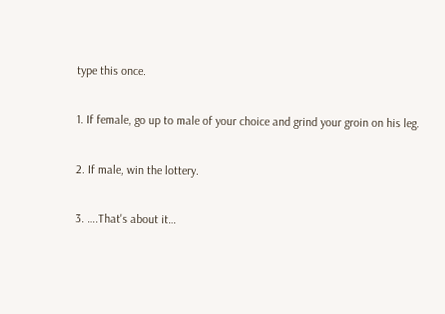type this once.

1. If female, go up to male of your choice and grind your groin on his leg.

2. If male, win the lottery.

3. ….That's about it…